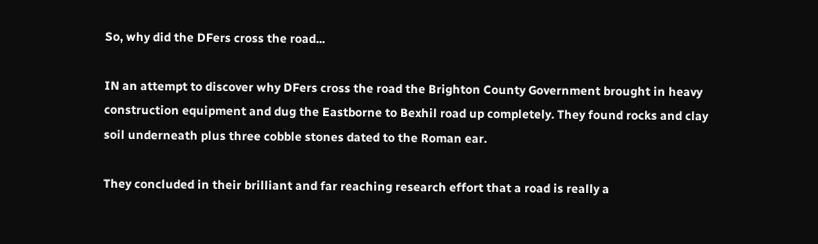So, why did the DFers cross the road...

IN an attempt to discover why DFers cross the road the Brighton County Government brought in heavy construction equipment and dug the Eastborne to Bexhil road up completely. They found rocks and clay soil underneath plus three cobble stones dated to the Roman ear.

They concluded in their brilliant and far reaching research effort that a road is really a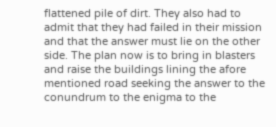flattened pile of dirt. They also had to admit that they had failed in their mission and that the answer must lie on the other side. The plan now is to bring in blasters and raise the buildings lining the afore mentioned road seeking the answer to the conundrum to the enigma to the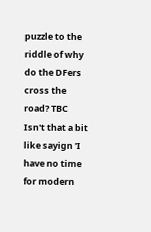puzzle to the riddle of why do the DFers cross the road? TBC
Isn't that a bit like sayign 'I have no time for modern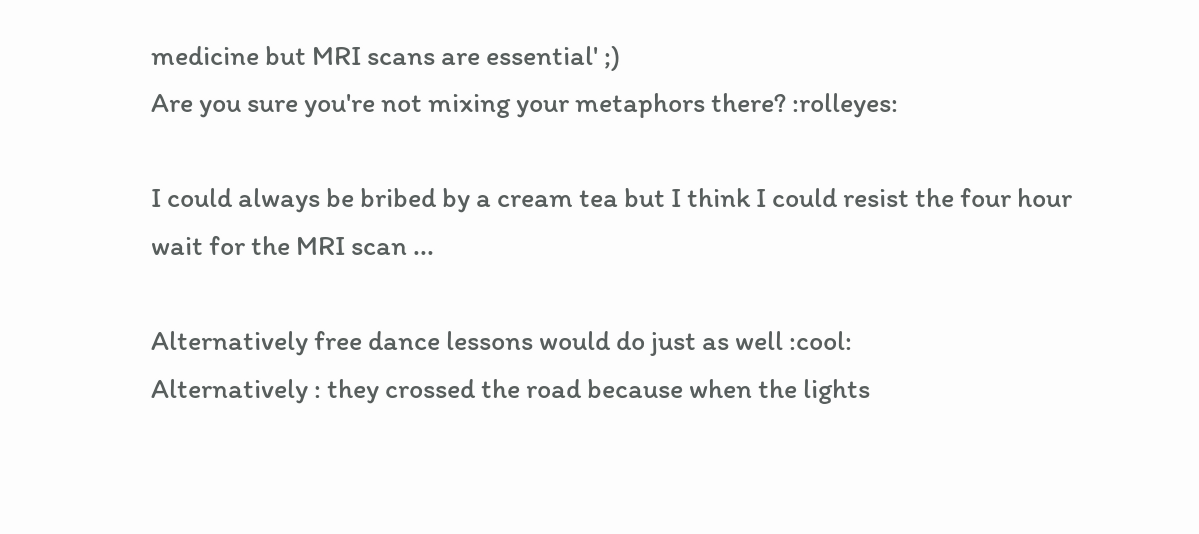medicine but MRI scans are essential' ;)
Are you sure you're not mixing your metaphors there? :rolleyes:

I could always be bribed by a cream tea but I think I could resist the four hour wait for the MRI scan ...

Alternatively free dance lessons would do just as well :cool:
Alternatively : they crossed the road because when the lights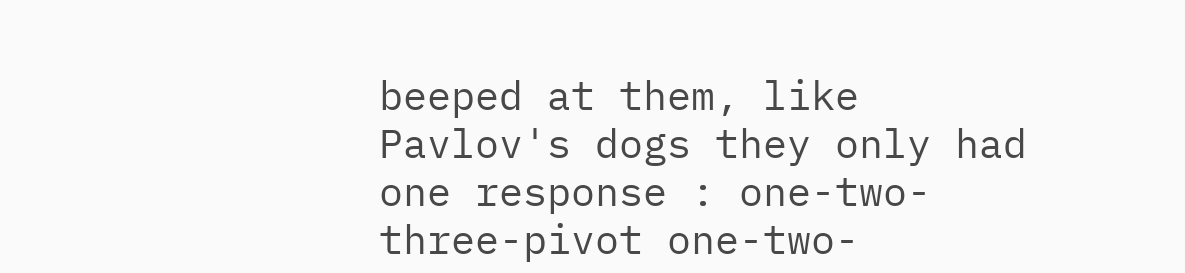beeped at them, like Pavlov's dogs they only had one response : one-two-three-pivot one-two-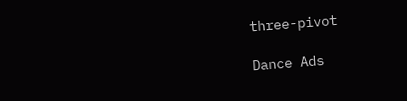three-pivot

Dance Ads